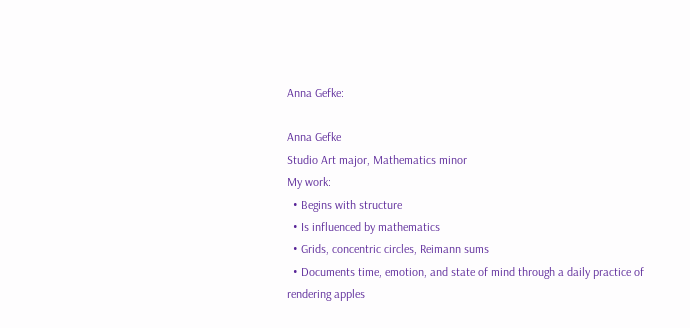Anna Gefke:

Anna Gefke
Studio Art major, Mathematics minor
My work:
  • Begins with structure
  • Is influenced by mathematics
  • Grids, concentric circles, Reimann sums
  • Documents time, emotion, and state of mind through a daily practice of rendering apples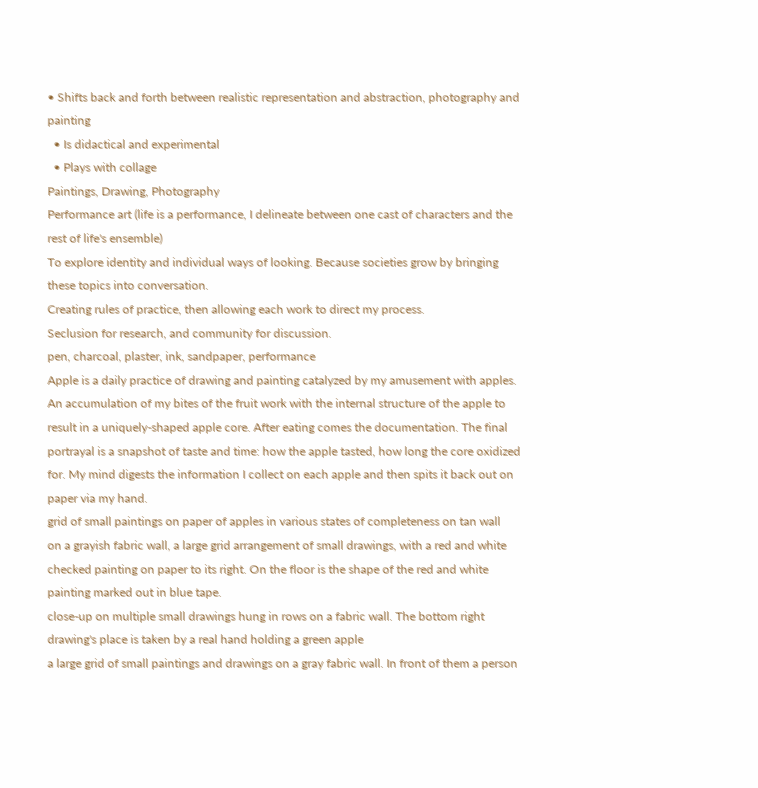• Shifts back and forth between realistic representation and abstraction, photography and painting
  • Is didactical and experimental
  • Plays with collage
Paintings, Drawing, Photography
Performance art (life is a performance, I delineate between one cast of characters and the rest of life's ensemble)
To explore identity and individual ways of looking. Because societies grow by bringing these topics into conversation.
Creating rules of practice, then allowing each work to direct my process.
Seclusion for research, and community for discussion.
pen, charcoal, plaster, ink, sandpaper, performance
Apple is a daily practice of drawing and painting catalyzed by my amusement with apples. An accumulation of my bites of the fruit work with the internal structure of the apple to result in a uniquely-shaped apple core. After eating comes the documentation. The final portrayal is a snapshot of taste and time: how the apple tasted, how long the core oxidized for. My mind digests the information I collect on each apple and then spits it back out on paper via my hand.
grid of small paintings on paper of apples in various states of completeness on tan wall
on a grayish fabric wall, a large grid arrangement of small drawings, with a red and white checked painting on paper to its right. On the floor is the shape of the red and white painting marked out in blue tape.
close-up on multiple small drawings hung in rows on a fabric wall. The bottom right drawing's place is taken by a real hand holding a green apple
a large grid of small paintings and drawings on a gray fabric wall. In front of them a person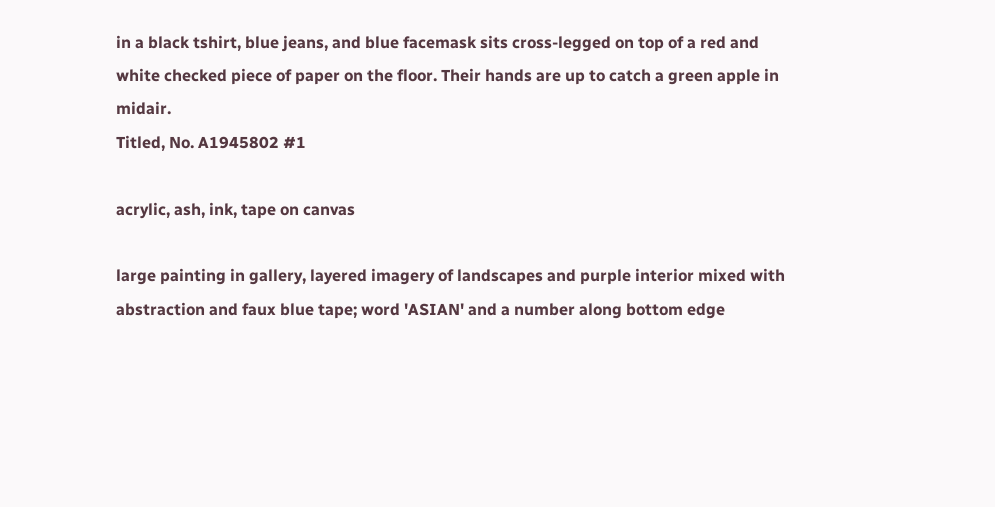in a black tshirt, blue jeans, and blue facemask sits cross-legged on top of a red and white checked piece of paper on the floor. Their hands are up to catch a green apple in midair.
Titled, No. A1945802 #1

acrylic, ash, ink, tape on canvas

large painting in gallery, layered imagery of landscapes and purple interior mixed with abstraction and faux blue tape; word 'ASIAN' and a number along bottom edge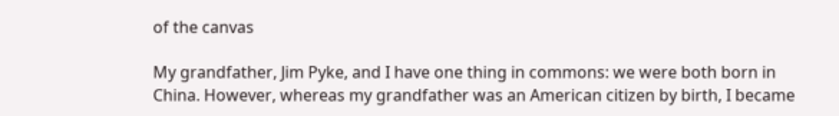of the canvas

My grandfather, Jim Pyke, and I have one thing in commons: we were both born in China. However, whereas my grandfather was an American citizen by birth, I became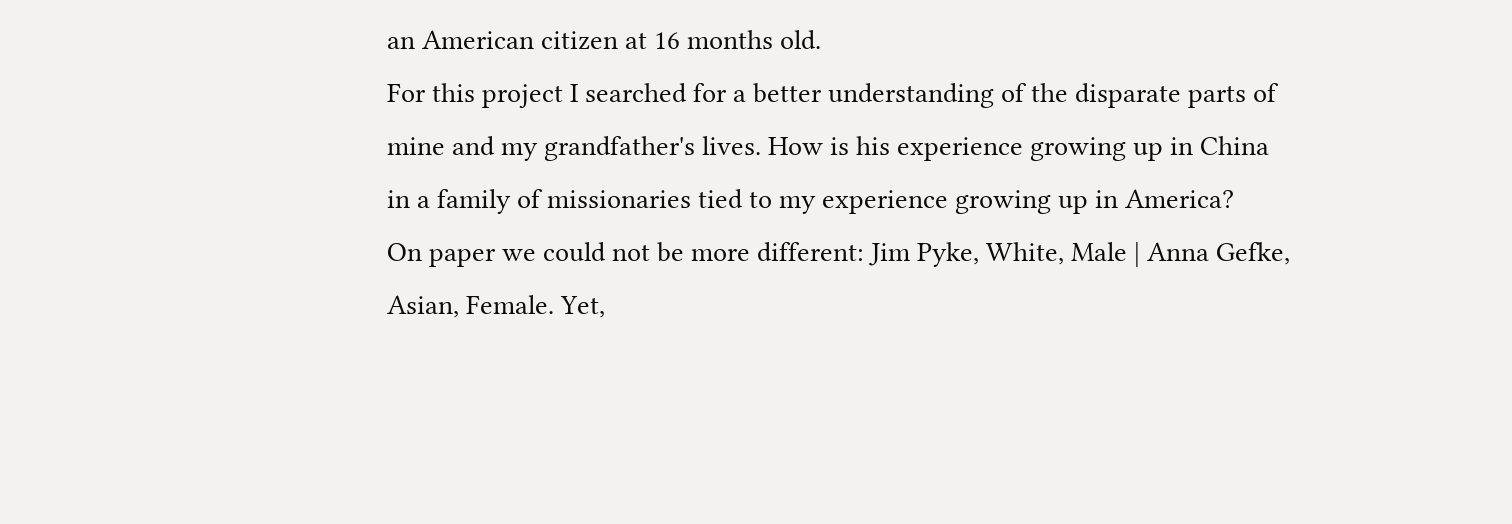an American citizen at 16 months old.
For this project I searched for a better understanding of the disparate parts of mine and my grandfather's lives. How is his experience growing up in China in a family of missionaries tied to my experience growing up in America?
On paper we could not be more different: Jim Pyke, White, Male | Anna Gefke, Asian, Female. Yet,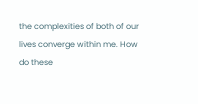the complexities of both of our lives converge within me. How do these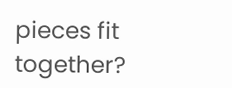pieces fit together?